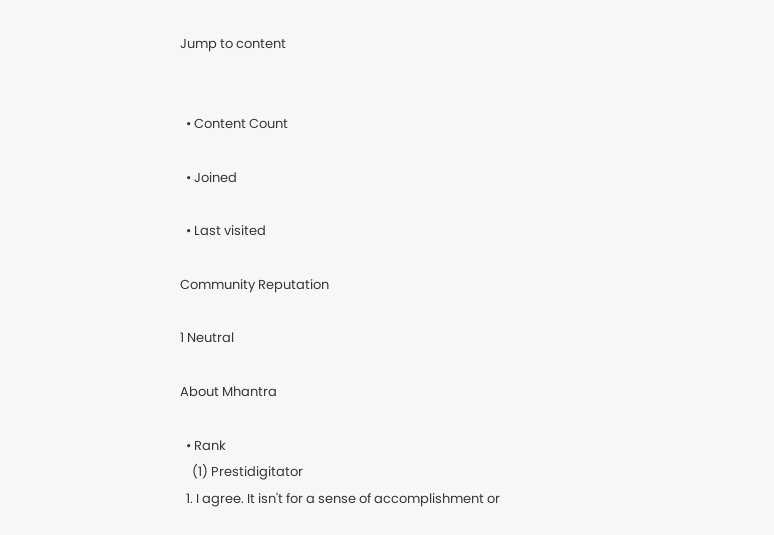Jump to content


  • Content Count

  • Joined

  • Last visited

Community Reputation

1 Neutral

About Mhantra

  • Rank
    (1) Prestidigitator
  1. I agree. It isn't for a sense of accomplishment or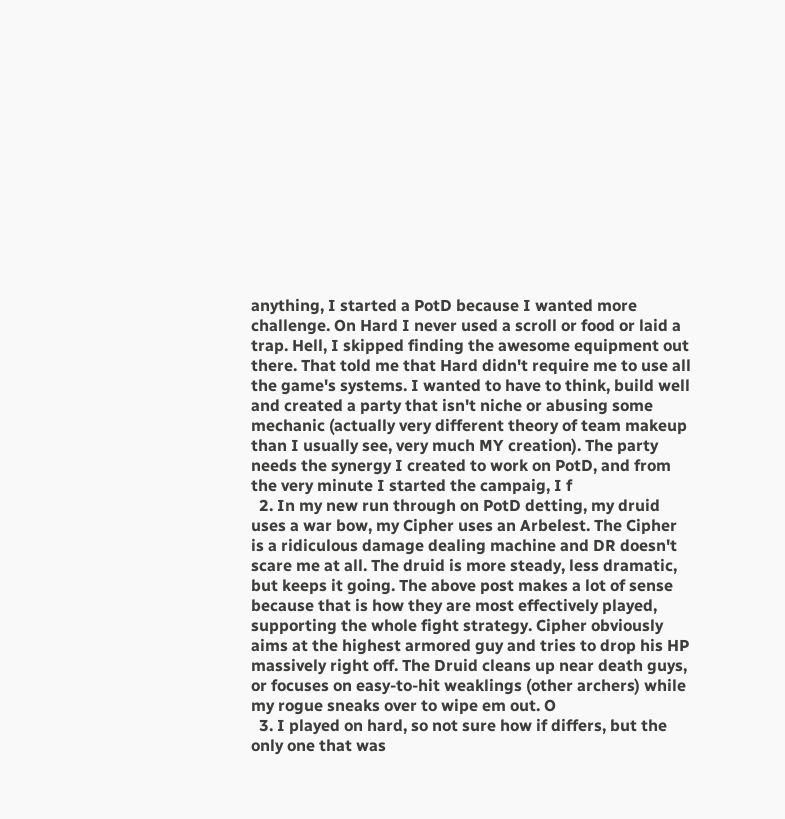anything, I started a PotD because I wanted more challenge. On Hard I never used a scroll or food or laid a trap. Hell, I skipped finding the awesome equipment out there. That told me that Hard didn't require me to use all the game's systems. I wanted to have to think, build well and created a party that isn't niche or abusing some mechanic (actually very different theory of team makeup than I usually see, very much MY creation). The party needs the synergy I created to work on PotD, and from the very minute I started the campaig, I f
  2. In my new run through on PotD detting, my druid uses a war bow, my Cipher uses an Arbelest. The Cipher is a ridiculous damage dealing machine and DR doesn't scare me at all. The druid is more steady, less dramatic, but keeps it going. The above post makes a lot of sense because that is how they are most effectively played, supporting the whole fight strategy. Cipher obviously aims at the highest armored guy and tries to drop his HP massively right off. The Druid cleans up near death guys, or focuses on easy-to-hit weaklings (other archers) while my rogue sneaks over to wipe em out. O
  3. I played on hard, so not sure how if differs, but the only one that was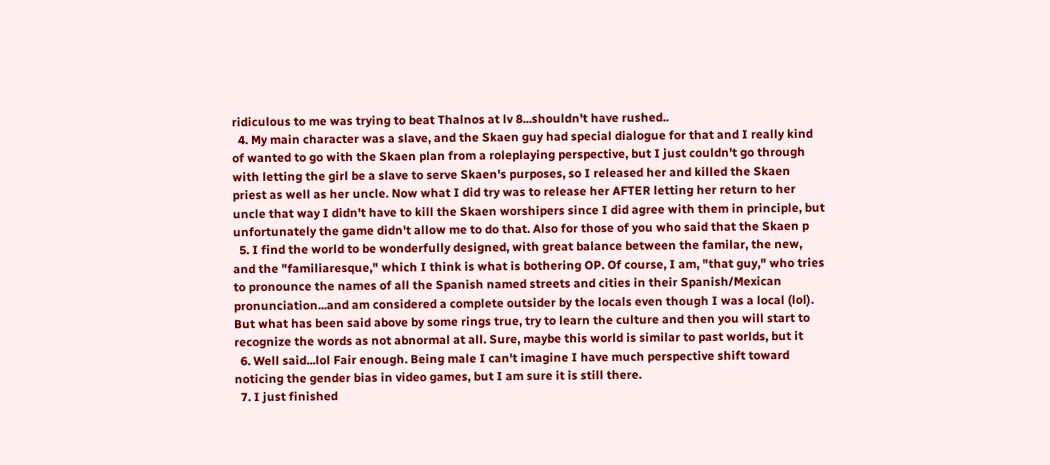ridiculous to me was trying to beat Thalnos at lv 8...shouldn't have rushed..
  4. My main character was a slave, and the Skaen guy had special dialogue for that and I really kind of wanted to go with the Skaen plan from a roleplaying perspective, but I just couldn't go through with letting the girl be a slave to serve Skaen's purposes, so I released her and killed the Skaen priest as well as her uncle. Now what I did try was to release her AFTER letting her return to her uncle that way I didn't have to kill the Skaen worshipers since I did agree with them in principle, but unfortunately the game didn't allow me to do that. Also for those of you who said that the Skaen p
  5. I find the world to be wonderfully designed, with great balance between the familar, the new, and the "familiaresque," which I think is what is bothering OP. Of course, I am, "that guy," who tries to pronounce the names of all the Spanish named streets and cities in their Spanish/Mexican pronunciation...and am considered a complete outsider by the locals even though I was a local (lol). But what has been said above by some rings true, try to learn the culture and then you will start to recognize the words as not abnormal at all. Sure, maybe this world is similar to past worlds, but it
  6. Well said...lol Fair enough. Being male I can't imagine I have much perspective shift toward noticing the gender bias in video games, but I am sure it is still there.
  7. I just finished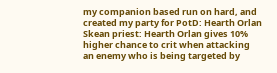my companion based run on hard, and created my party for PotD: Hearth Orlan Skean priest: Hearth Orlan gives 10% higher chance to crit when attacking an enemy who is being targeted by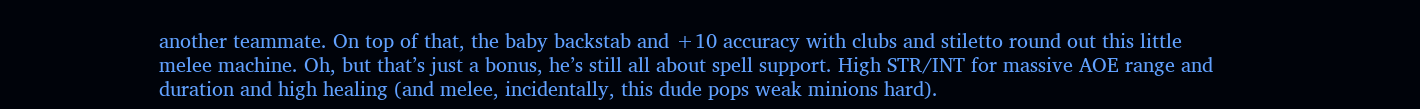another teammate. On top of that, the baby backstab and +10 accuracy with clubs and stiletto round out this little melee machine. Oh, but that’s just a bonus, he’s still all about spell support. High STR/INT for massive AOE range and duration and high healing (and melee, incidentally, this dude pops weak minions hard).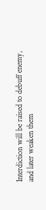Interdiction will be raised to debuff enemy, and later weaken them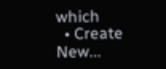which
  • Create New...